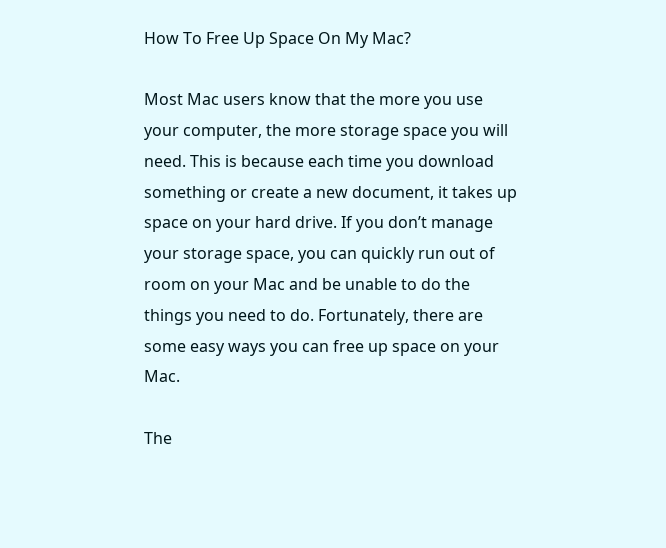How To Free Up Space On My Mac?

Most Mac users know that the more you use your computer, the more storage space you will need. This is because each time you download something or create a new document, it takes up space on your hard drive. If you don’t manage your storage space, you can quickly run out of room on your Mac and be unable to do the things you need to do. Fortunately, there are some easy ways you can free up space on your Mac.

The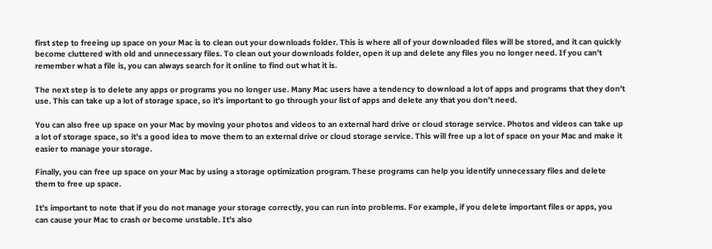first step to freeing up space on your Mac is to clean out your downloads folder. This is where all of your downloaded files will be stored, and it can quickly become cluttered with old and unnecessary files. To clean out your downloads folder, open it up and delete any files you no longer need. If you can’t remember what a file is, you can always search for it online to find out what it is.

The next step is to delete any apps or programs you no longer use. Many Mac users have a tendency to download a lot of apps and programs that they don’t use. This can take up a lot of storage space, so it’s important to go through your list of apps and delete any that you don’t need.

You can also free up space on your Mac by moving your photos and videos to an external hard drive or cloud storage service. Photos and videos can take up a lot of storage space, so it’s a good idea to move them to an external drive or cloud storage service. This will free up a lot of space on your Mac and make it easier to manage your storage.

Finally, you can free up space on your Mac by using a storage optimization program. These programs can help you identify unnecessary files and delete them to free up space.

It’s important to note that if you do not manage your storage correctly, you can run into problems. For example, if you delete important files or apps, you can cause your Mac to crash or become unstable. It’s also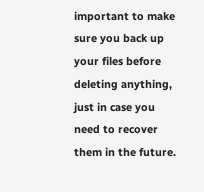important to make sure you back up your files before deleting anything, just in case you need to recover them in the future.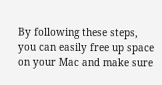By following these steps, you can easily free up space on your Mac and make sure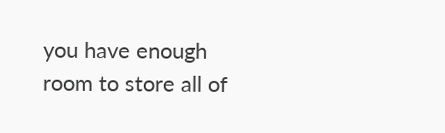you have enough room to store all of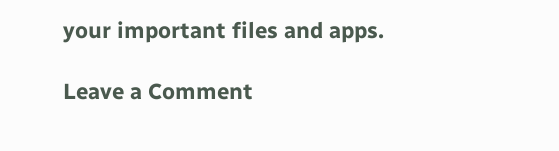your important files and apps.

Leave a Comment